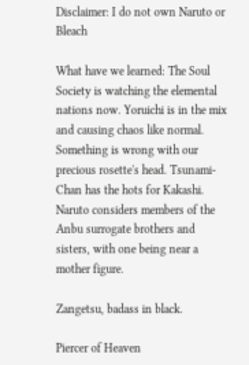Disclaimer: I do not own Naruto or Bleach

What have we learned: The Soul Society is watching the elemental nations now. Yoruichi is in the mix and causing chaos like normal. Something is wrong with our precious rosette's head. Tsunami-Chan has the hots for Kakashi. Naruto considers members of the Anbu surrogate brothers and sisters, with one being near a mother figure.

Zangetsu, badass in black.

Piercer of Heaven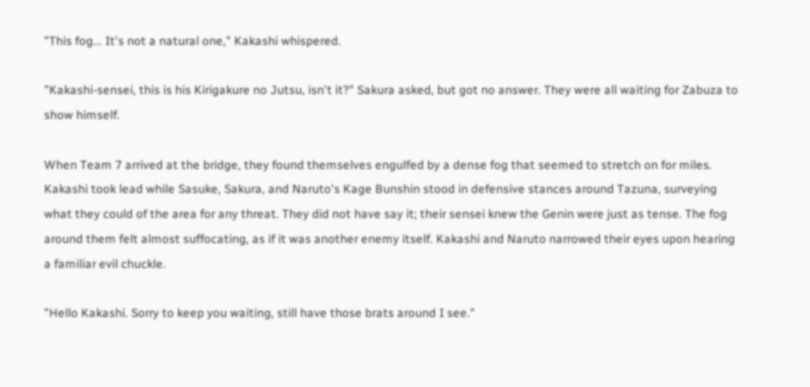"This fog... It's not a natural one," Kakashi whispered.

"Kakashi-sensei, this is his Kirigakure no Jutsu, isn't it?" Sakura asked, but got no answer. They were all waiting for Zabuza to show himself.

When Team 7 arrived at the bridge, they found themselves engulfed by a dense fog that seemed to stretch on for miles. Kakashi took lead while Sasuke, Sakura, and Naruto's Kage Bunshin stood in defensive stances around Tazuna, surveying what they could of the area for any threat. They did not have say it; their sensei knew the Genin were just as tense. The fog around them felt almost suffocating, as if it was another enemy itself. Kakashi and Naruto narrowed their eyes upon hearing a familiar evil chuckle.

"Hello Kakashi. Sorry to keep you waiting, still have those brats around I see."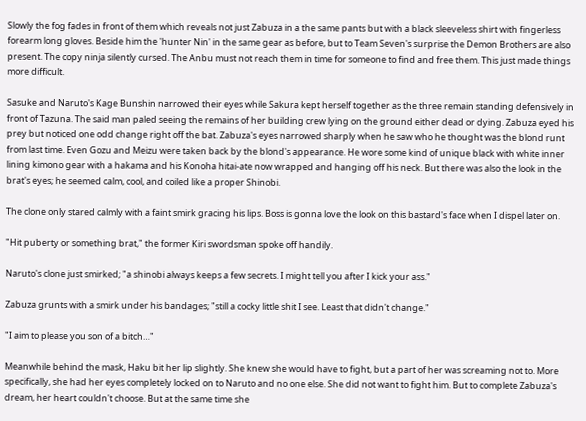Slowly the fog fades in front of them which reveals not just Zabuza in a the same pants but with a black sleeveless shirt with fingerless forearm long gloves. Beside him the 'hunter Nin' in the same gear as before, but to Team Seven's surprise the Demon Brothers are also present. The copy ninja silently cursed. The Anbu must not reach them in time for someone to find and free them. This just made things more difficult.

Sasuke and Naruto's Kage Bunshin narrowed their eyes while Sakura kept herself together as the three remain standing defensively in front of Tazuna. The said man paled seeing the remains of her building crew lying on the ground either dead or dying. Zabuza eyed his prey but noticed one odd change right off the bat. Zabuza's eyes narrowed sharply when he saw who he thought was the blond runt from last time. Even Gozu and Meizu were taken back by the blond's appearance. He wore some kind of unique black with white inner lining kimono gear with a hakama and his Konoha hitai-ate now wrapped and hanging off his neck. But there was also the look in the brat's eyes; he seemed calm, cool, and coiled like a proper Shinobi.

The clone only stared calmly with a faint smirk gracing his lips. Boss is gonna love the look on this bastard's face when I dispel later on.

"Hit puberty or something brat," the former Kiri swordsman spoke off handily.

Naruto's clone just smirked; "a shinobi always keeps a few secrets. I might tell you after I kick your ass."

Zabuza grunts with a smirk under his bandages; "still a cocky little shit I see. Least that didn't change."

"I aim to please you son of a bitch…"

Meanwhile behind the mask, Haku bit her lip slightly. She knew she would have to fight, but a part of her was screaming not to. More specifically, she had her eyes completely locked on to Naruto and no one else. She did not want to fight him. But to complete Zabuza's dream, her heart couldn't choose. But at the same time she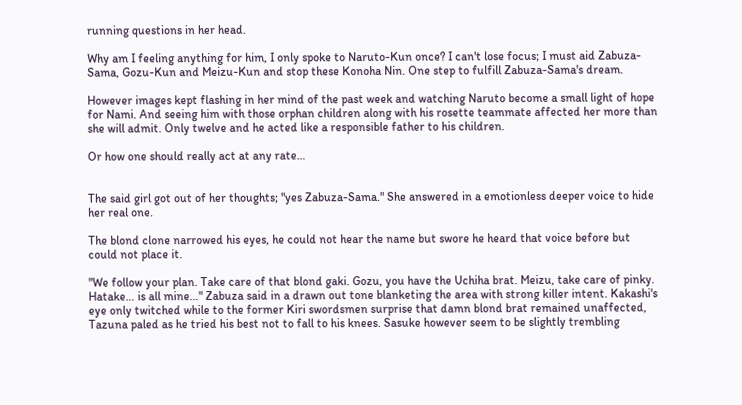running questions in her head.

Why am I feeling anything for him, I only spoke to Naruto-Kun once? I can't lose focus; I must aid Zabuza-Sama, Gozu-Kun and Meizu-Kun and stop these Konoha Nin. One step to fulfill Zabuza-Sama's dream.

However images kept flashing in her mind of the past week and watching Naruto become a small light of hope for Nami. And seeing him with those orphan children along with his rosette teammate affected her more than she will admit. Only twelve and he acted like a responsible father to his children.

Or how one should really act at any rate…


The said girl got out of her thoughts; "yes Zabuza-Sama." She answered in a emotionless deeper voice to hide her real one.

The blond clone narrowed his eyes, he could not hear the name but swore he heard that voice before but could not place it.

"We follow your plan. Take care of that blond gaki. Gozu, you have the Uchiha brat. Meizu, take care of pinky. Hatake… is all mine…" Zabuza said in a drawn out tone blanketing the area with strong killer intent. Kakashi's eye only twitched while to the former Kiri swordsmen surprise that damn blond brat remained unaffected, Tazuna paled as he tried his best not to fall to his knees. Sasuke however seem to be slightly trembling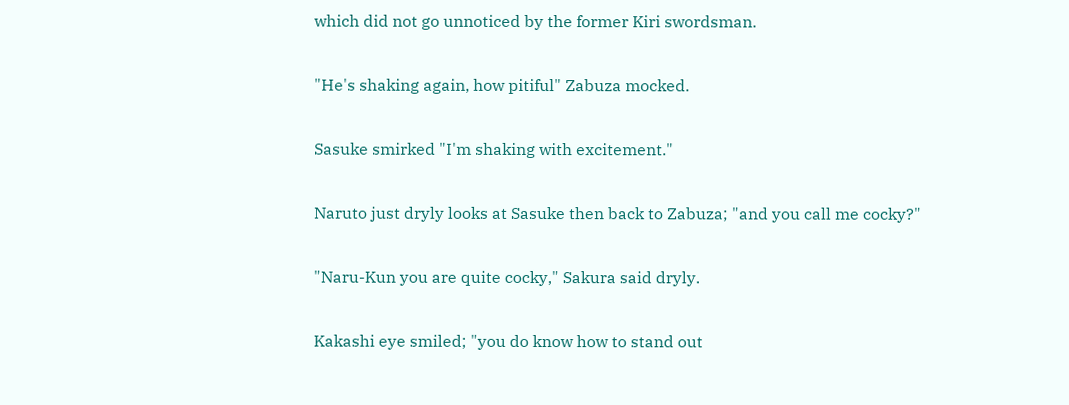which did not go unnoticed by the former Kiri swordsman.

"He's shaking again, how pitiful" Zabuza mocked.

Sasuke smirked "I'm shaking with excitement."

Naruto just dryly looks at Sasuke then back to Zabuza; "and you call me cocky?"

"Naru-Kun you are quite cocky," Sakura said dryly.

Kakashi eye smiled; "you do know how to stand out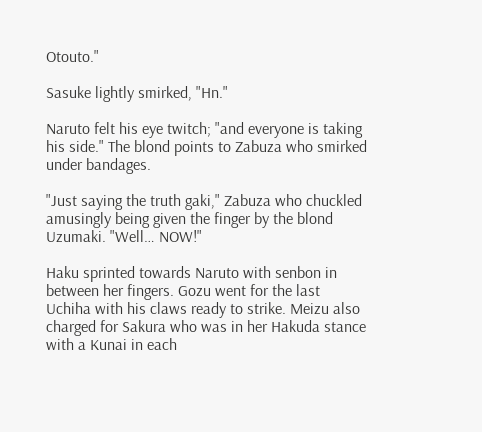Otouto."

Sasuke lightly smirked, "Hn."

Naruto felt his eye twitch; "and everyone is taking his side." The blond points to Zabuza who smirked under bandages.

"Just saying the truth gaki," Zabuza who chuckled amusingly being given the finger by the blond Uzumaki. "Well… NOW!"

Haku sprinted towards Naruto with senbon in between her fingers. Gozu went for the last Uchiha with his claws ready to strike. Meizu also charged for Sakura who was in her Hakuda stance with a Kunai in each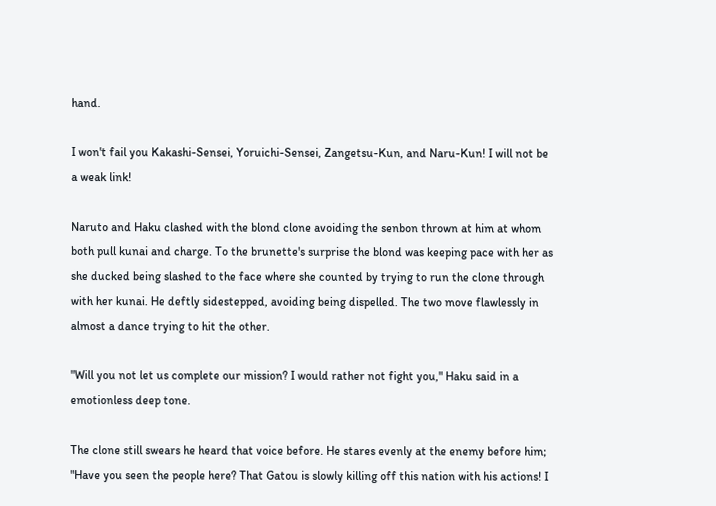hand.

I won't fail you Kakashi-Sensei, Yoruichi-Sensei, Zangetsu-Kun, and Naru-Kun! I will not be a weak link!

Naruto and Haku clashed with the blond clone avoiding the senbon thrown at him at whom both pull kunai and charge. To the brunette's surprise the blond was keeping pace with her as she ducked being slashed to the face where she counted by trying to run the clone through with her kunai. He deftly sidestepped, avoiding being dispelled. The two move flawlessly in almost a dance trying to hit the other.

"Will you not let us complete our mission? I would rather not fight you," Haku said in a emotionless deep tone.

The clone still swears he heard that voice before. He stares evenly at the enemy before him; "Have you seen the people here? That Gatou is slowly killing off this nation with his actions! I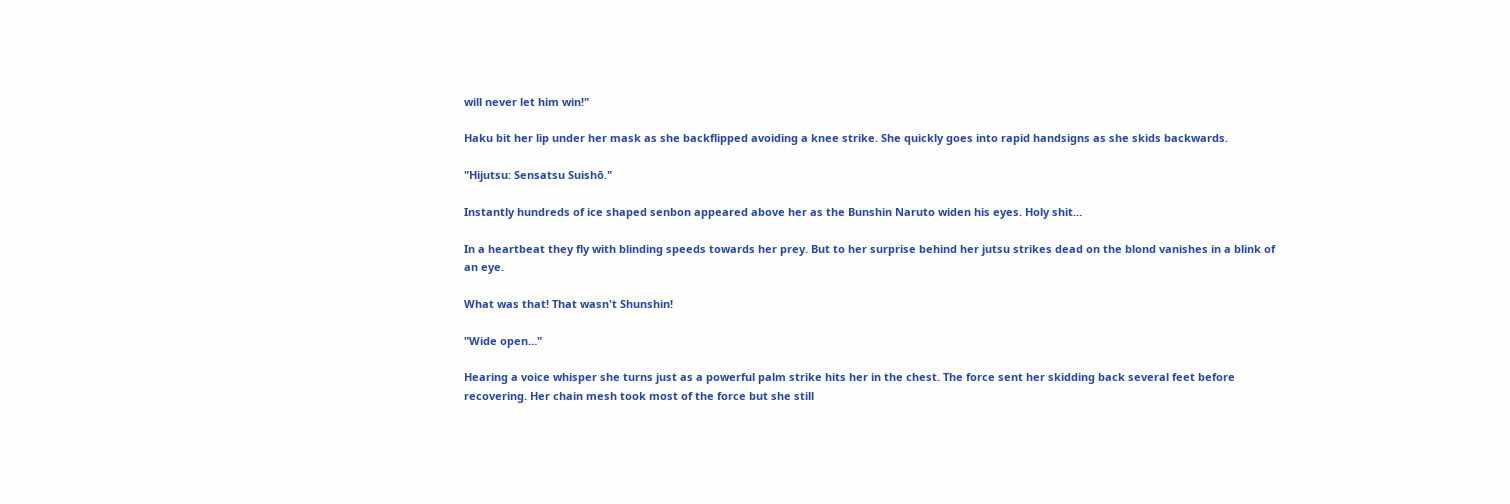will never let him win!"

Haku bit her lip under her mask as she backflipped avoiding a knee strike. She quickly goes into rapid handsigns as she skids backwards.

"Hijutsu: Sensatsu Suishō."

Instantly hundreds of ice shaped senbon appeared above her as the Bunshin Naruto widen his eyes. Holy shit…

In a heartbeat they fly with blinding speeds towards her prey. But to her surprise behind her jutsu strikes dead on the blond vanishes in a blink of an eye.

What was that! That wasn't Shunshin!

"Wide open…"

Hearing a voice whisper she turns just as a powerful palm strike hits her in the chest. The force sent her skidding back several feet before recovering. Her chain mesh took most of the force but she still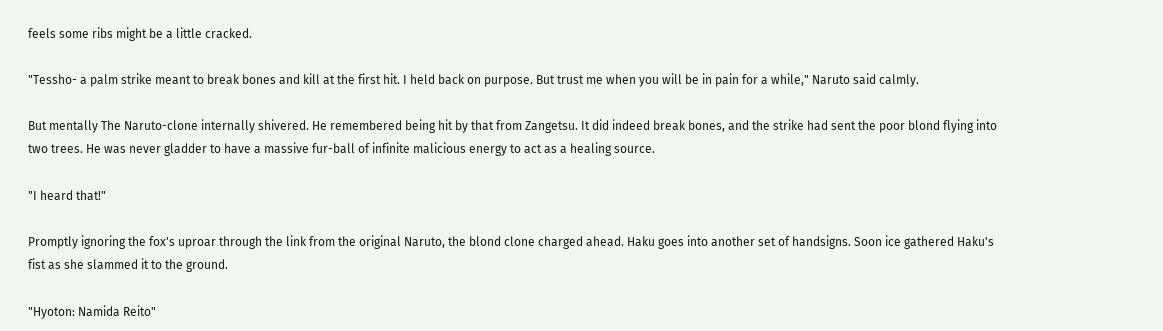feels some ribs might be a little cracked.

"Tessho- a palm strike meant to break bones and kill at the first hit. I held back on purpose. But trust me when you will be in pain for a while," Naruto said calmly.

But mentally The Naruto-clone internally shivered. He remembered being hit by that from Zangetsu. It did indeed break bones, and the strike had sent the poor blond flying into two trees. He was never gladder to have a massive fur-ball of infinite malicious energy to act as a healing source.

"I heard that!"

Promptly ignoring the fox's uproar through the link from the original Naruto, the blond clone charged ahead. Haku goes into another set of handsigns. Soon ice gathered Haku's fist as she slammed it to the ground.

"Hyoton: Namida Reito"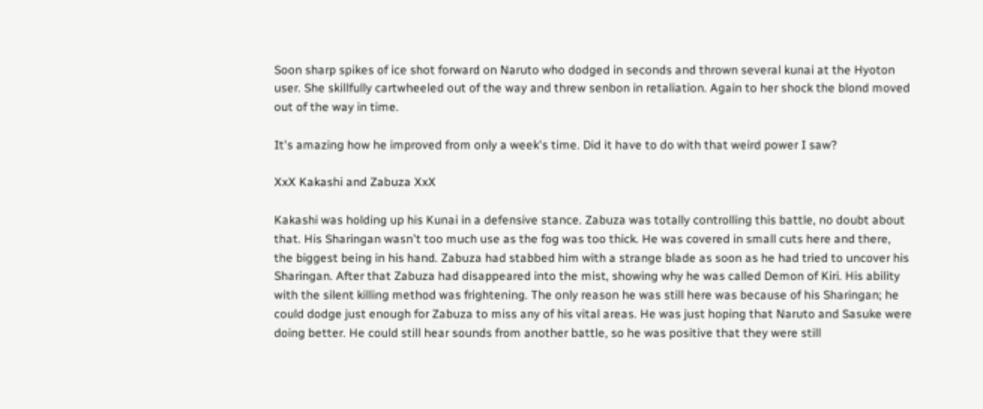Soon sharp spikes of ice shot forward on Naruto who dodged in seconds and thrown several kunai at the Hyoton user. She skillfully cartwheeled out of the way and threw senbon in retaliation. Again to her shock the blond moved out of the way in time.

It's amazing how he improved from only a week's time. Did it have to do with that weird power I saw?

XxX Kakashi and Zabuza XxX

Kakashi was holding up his Kunai in a defensive stance. Zabuza was totally controlling this battle, no doubt about that. His Sharingan wasn't too much use as the fog was too thick. He was covered in small cuts here and there, the biggest being in his hand. Zabuza had stabbed him with a strange blade as soon as he had tried to uncover his Sharingan. After that Zabuza had disappeared into the mist, showing why he was called Demon of Kiri. His ability with the silent killing method was frightening. The only reason he was still here was because of his Sharingan; he could dodge just enough for Zabuza to miss any of his vital areas. He was just hoping that Naruto and Sasuke were doing better. He could still hear sounds from another battle, so he was positive that they were still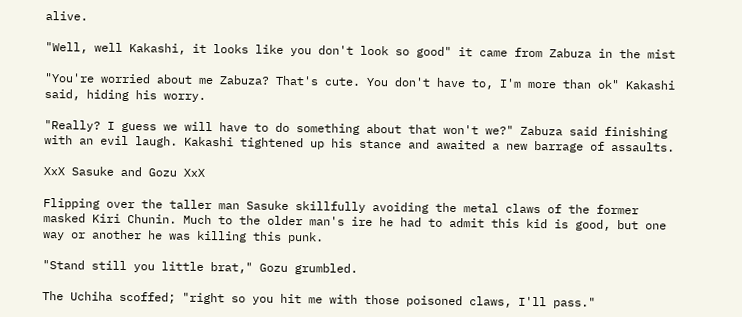alive.

"Well, well Kakashi, it looks like you don't look so good" it came from Zabuza in the mist

"You're worried about me Zabuza? That's cute. You don't have to, I'm more than ok" Kakashi said, hiding his worry.

"Really? I guess we will have to do something about that won't we?" Zabuza said finishing with an evil laugh. Kakashi tightened up his stance and awaited a new barrage of assaults.

XxX Sasuke and Gozu XxX

Flipping over the taller man Sasuke skillfully avoiding the metal claws of the former masked Kiri Chunin. Much to the older man's ire he had to admit this kid is good, but one way or another he was killing this punk.

"Stand still you little brat," Gozu grumbled.

The Uchiha scoffed; "right so you hit me with those poisoned claws, I'll pass."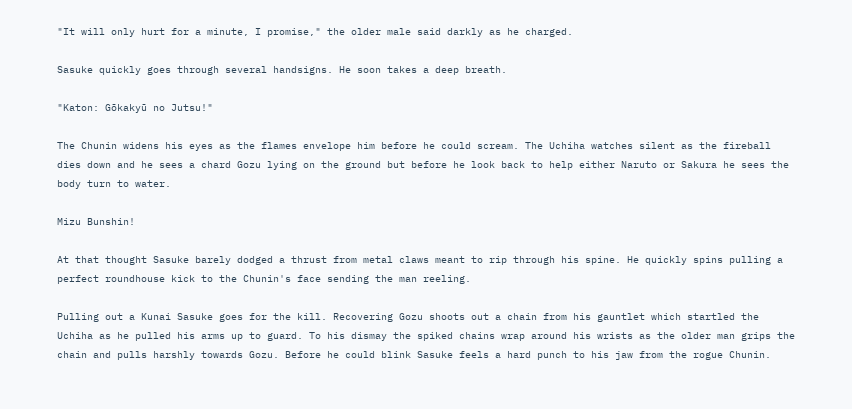"It will only hurt for a minute, I promise," the older male said darkly as he charged.

Sasuke quickly goes through several handsigns. He soon takes a deep breath.

"Katon: Gōkakyū no Jutsu!"

The Chunin widens his eyes as the flames envelope him before he could scream. The Uchiha watches silent as the fireball dies down and he sees a chard Gozu lying on the ground but before he look back to help either Naruto or Sakura he sees the body turn to water.

Mizu Bunshin!

At that thought Sasuke barely dodged a thrust from metal claws meant to rip through his spine. He quickly spins pulling a perfect roundhouse kick to the Chunin's face sending the man reeling.

Pulling out a Kunai Sasuke goes for the kill. Recovering Gozu shoots out a chain from his gauntlet which startled the Uchiha as he pulled his arms up to guard. To his dismay the spiked chains wrap around his wrists as the older man grips the chain and pulls harshly towards Gozu. Before he could blink Sasuke feels a hard punch to his jaw from the rogue Chunin.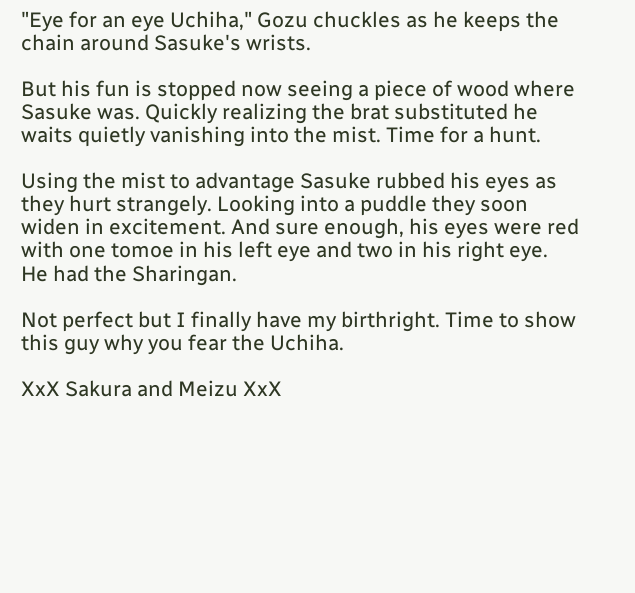"Eye for an eye Uchiha," Gozu chuckles as he keeps the chain around Sasuke's wrists.

But his fun is stopped now seeing a piece of wood where Sasuke was. Quickly realizing the brat substituted he waits quietly vanishing into the mist. Time for a hunt.

Using the mist to advantage Sasuke rubbed his eyes as they hurt strangely. Looking into a puddle they soon widen in excitement. And sure enough, his eyes were red with one tomoe in his left eye and two in his right eye. He had the Sharingan.

Not perfect but I finally have my birthright. Time to show this guy why you fear the Uchiha.

XxX Sakura and Meizu XxX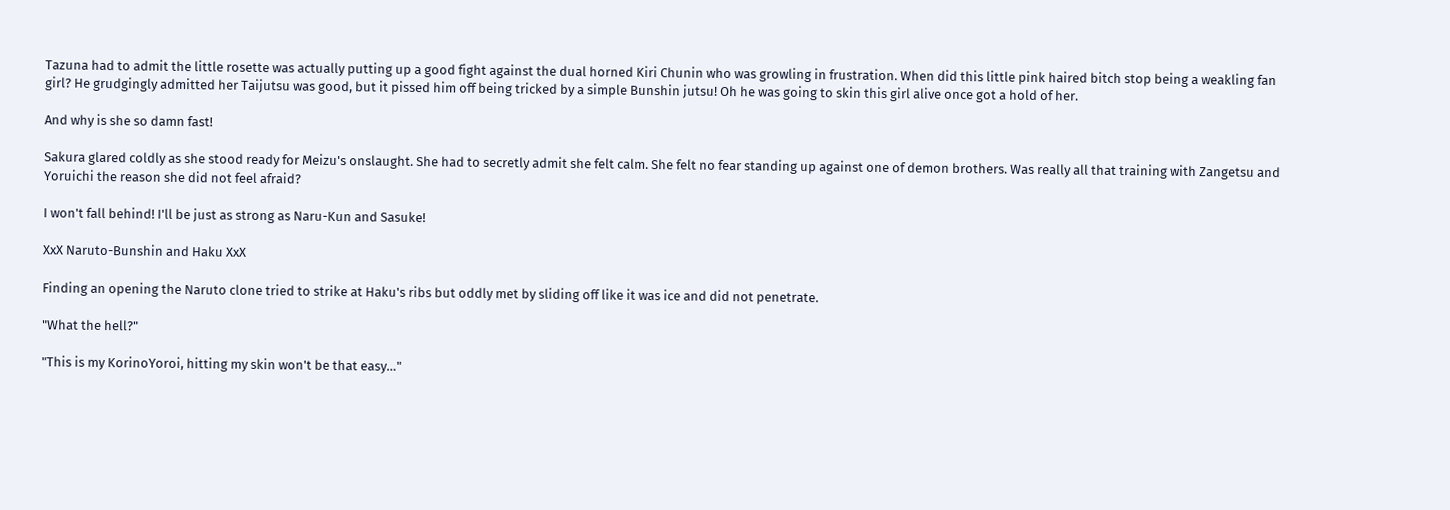Tazuna had to admit the little rosette was actually putting up a good fight against the dual horned Kiri Chunin who was growling in frustration. When did this little pink haired bitch stop being a weakling fan girl? He grudgingly admitted her Taijutsu was good, but it pissed him off being tricked by a simple Bunshin jutsu! Oh he was going to skin this girl alive once got a hold of her.

And why is she so damn fast!

Sakura glared coldly as she stood ready for Meizu's onslaught. She had to secretly admit she felt calm. She felt no fear standing up against one of demon brothers. Was really all that training with Zangetsu and Yoruichi the reason she did not feel afraid?

I won't fall behind! I'll be just as strong as Naru-Kun and Sasuke!

XxX Naruto-Bunshin and Haku XxX

Finding an opening the Naruto clone tried to strike at Haku's ribs but oddly met by sliding off like it was ice and did not penetrate.

"What the hell?"

"This is my KorinoYoroi, hitting my skin won't be that easy…"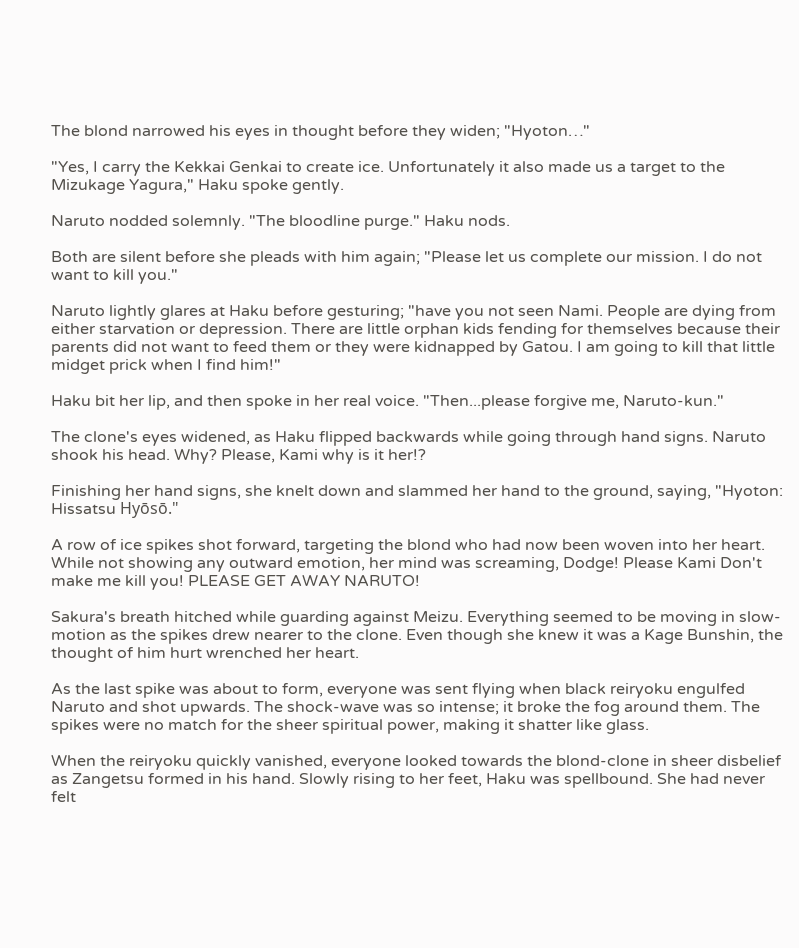The blond narrowed his eyes in thought before they widen; "Hyoton…"

"Yes, I carry the Kekkai Genkai to create ice. Unfortunately it also made us a target to the Mizukage Yagura," Haku spoke gently.

Naruto nodded solemnly. "The bloodline purge." Haku nods.

Both are silent before she pleads with him again; "Please let us complete our mission. I do not want to kill you."

Naruto lightly glares at Haku before gesturing; "have you not seen Nami. People are dying from either starvation or depression. There are little orphan kids fending for themselves because their parents did not want to feed them or they were kidnapped by Gatou. I am going to kill that little midget prick when I find him!"

Haku bit her lip, and then spoke in her real voice. "Then...please forgive me, Naruto-kun."

The clone's eyes widened, as Haku flipped backwards while going through hand signs. Naruto shook his head. Why? Please, Kami why is it her!?

Finishing her hand signs, she knelt down and slammed her hand to the ground, saying, "Hyoton: Hissatsu Hyōsō."

A row of ice spikes shot forward, targeting the blond who had now been woven into her heart. While not showing any outward emotion, her mind was screaming, Dodge! Please Kami Don't make me kill you! PLEASE GET AWAY NARUTO!

Sakura's breath hitched while guarding against Meizu. Everything seemed to be moving in slow-motion as the spikes drew nearer to the clone. Even though she knew it was a Kage Bunshin, the thought of him hurt wrenched her heart.

As the last spike was about to form, everyone was sent flying when black reiryoku engulfed Naruto and shot upwards. The shock-wave was so intense; it broke the fog around them. The spikes were no match for the sheer spiritual power, making it shatter like glass.

When the reiryoku quickly vanished, everyone looked towards the blond-clone in sheer disbelief as Zangetsu formed in his hand. Slowly rising to her feet, Haku was spellbound. She had never felt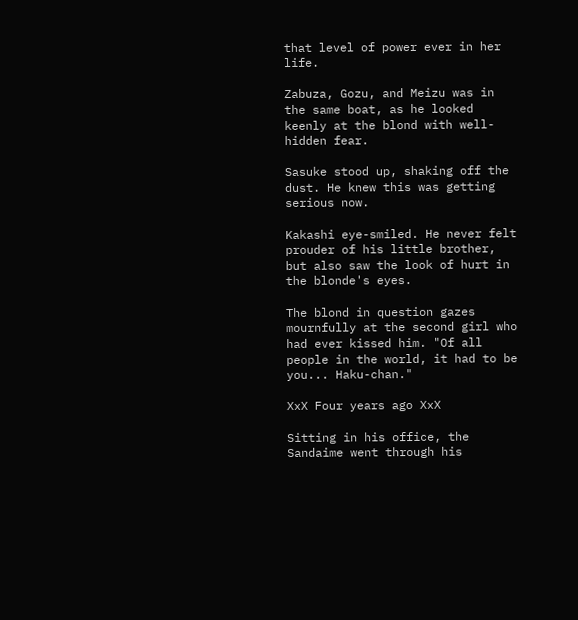that level of power ever in her life.

Zabuza, Gozu, and Meizu was in the same boat, as he looked keenly at the blond with well-hidden fear.

Sasuke stood up, shaking off the dust. He knew this was getting serious now.

Kakashi eye-smiled. He never felt prouder of his little brother, but also saw the look of hurt in the blonde's eyes.

The blond in question gazes mournfully at the second girl who had ever kissed him. "Of all people in the world, it had to be you... Haku-chan."

XxX Four years ago XxX

Sitting in his office, the Sandaime went through his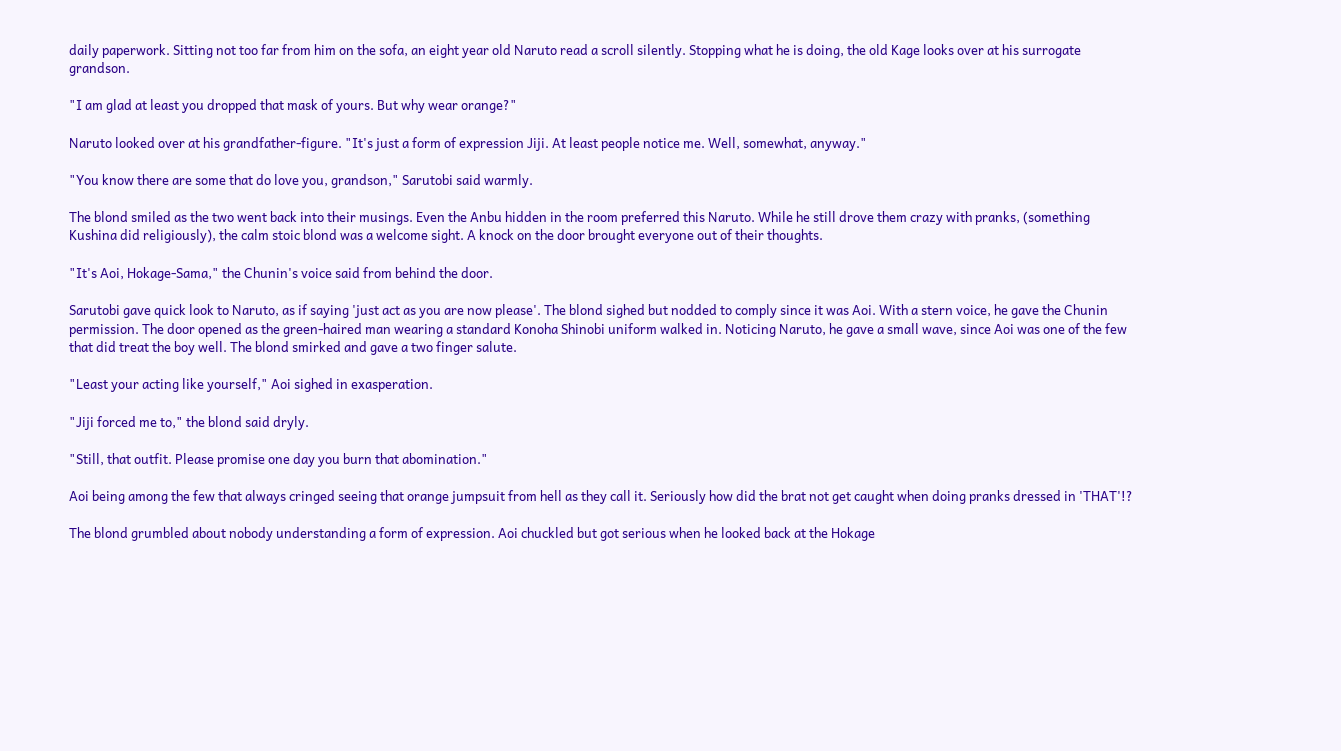daily paperwork. Sitting not too far from him on the sofa, an eight year old Naruto read a scroll silently. Stopping what he is doing, the old Kage looks over at his surrogate grandson.

"I am glad at least you dropped that mask of yours. But why wear orange?"

Naruto looked over at his grandfather-figure. "It's just a form of expression Jiji. At least people notice me. Well, somewhat, anyway."

"You know there are some that do love you, grandson," Sarutobi said warmly.

The blond smiled as the two went back into their musings. Even the Anbu hidden in the room preferred this Naruto. While he still drove them crazy with pranks, (something Kushina did religiously), the calm stoic blond was a welcome sight. A knock on the door brought everyone out of their thoughts.

"It's Aoi, Hokage-Sama," the Chunin's voice said from behind the door.

Sarutobi gave quick look to Naruto, as if saying 'just act as you are now please'. The blond sighed but nodded to comply since it was Aoi. With a stern voice, he gave the Chunin permission. The door opened as the green-haired man wearing a standard Konoha Shinobi uniform walked in. Noticing Naruto, he gave a small wave, since Aoi was one of the few that did treat the boy well. The blond smirked and gave a two finger salute.

"Least your acting like yourself," Aoi sighed in exasperation.

"Jiji forced me to," the blond said dryly.

"Still, that outfit. Please promise one day you burn that abomination."

Aoi being among the few that always cringed seeing that orange jumpsuit from hell as they call it. Seriously how did the brat not get caught when doing pranks dressed in 'THAT'!?

The blond grumbled about nobody understanding a form of expression. Aoi chuckled but got serious when he looked back at the Hokage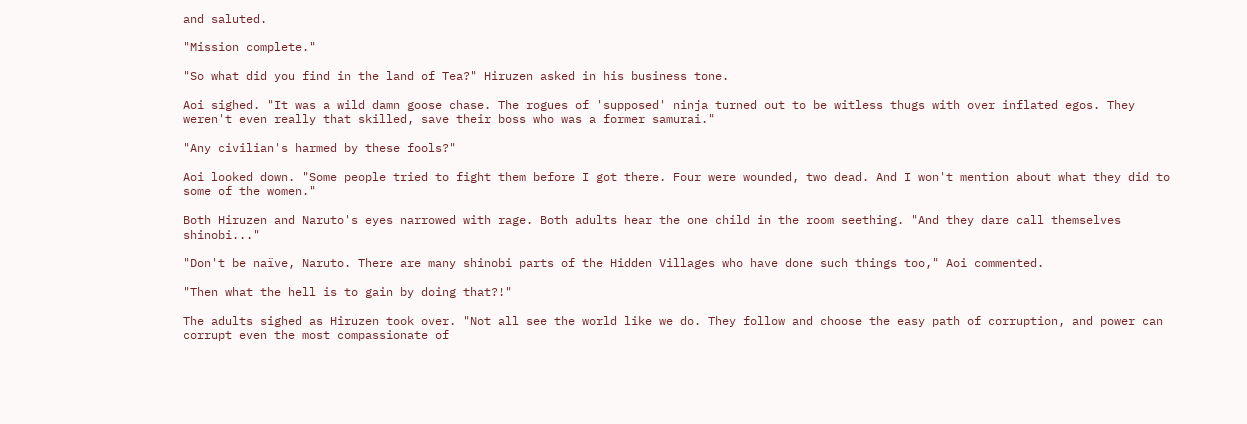and saluted.

"Mission complete."

"So what did you find in the land of Tea?" Hiruzen asked in his business tone.

Aoi sighed. "It was a wild damn goose chase. The rogues of 'supposed' ninja turned out to be witless thugs with over inflated egos. They weren't even really that skilled, save their boss who was a former samurai."

"Any civilian's harmed by these fools?"

Aoi looked down. "Some people tried to fight them before I got there. Four were wounded, two dead. And I won't mention about what they did to some of the women."

Both Hiruzen and Naruto's eyes narrowed with rage. Both adults hear the one child in the room seething. "And they dare call themselves shinobi..."

"Don't be naïve, Naruto. There are many shinobi parts of the Hidden Villages who have done such things too," Aoi commented.

"Then what the hell is to gain by doing that?!"

The adults sighed as Hiruzen took over. "Not all see the world like we do. They follow and choose the easy path of corruption, and power can corrupt even the most compassionate of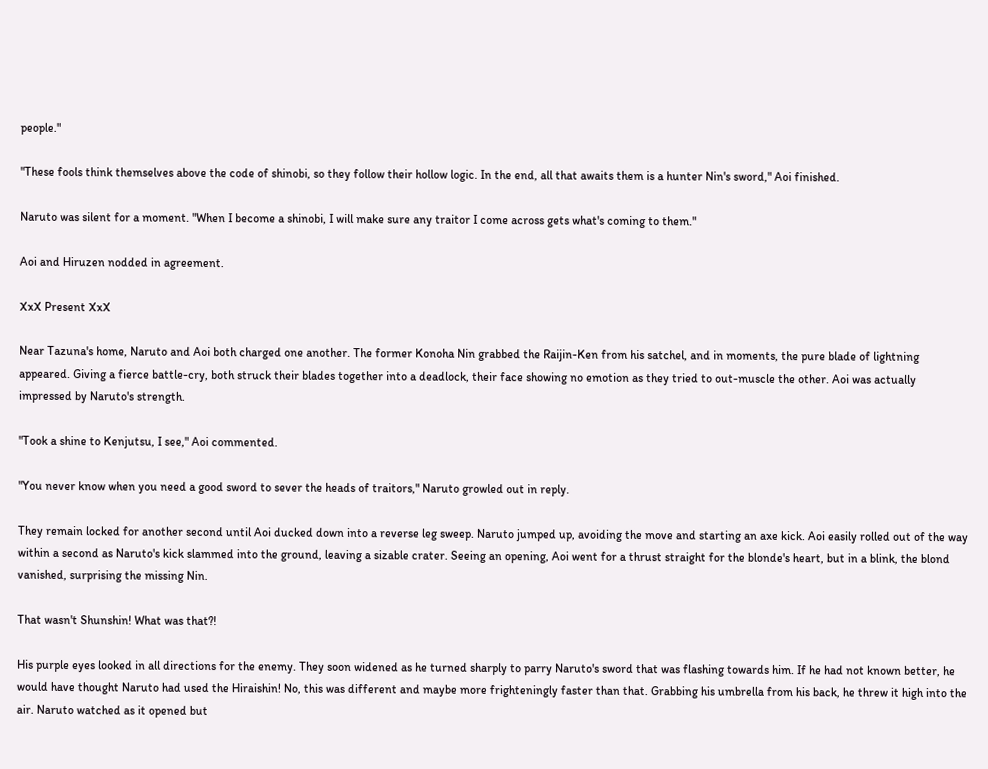people."

"These fools think themselves above the code of shinobi, so they follow their hollow logic. In the end, all that awaits them is a hunter Nin's sword," Aoi finished.

Naruto was silent for a moment. "When I become a shinobi, I will make sure any traitor I come across gets what's coming to them."

Aoi and Hiruzen nodded in agreement.

XxX Present XxX

Near Tazuna's home, Naruto and Aoi both charged one another. The former Konoha Nin grabbed the Raijin-Ken from his satchel, and in moments, the pure blade of lightning appeared. Giving a fierce battle-cry, both struck their blades together into a deadlock, their face showing no emotion as they tried to out-muscle the other. Aoi was actually impressed by Naruto's strength.

"Took a shine to Kenjutsu, I see," Aoi commented.

"You never know when you need a good sword to sever the heads of traitors," Naruto growled out in reply.

They remain locked for another second until Aoi ducked down into a reverse leg sweep. Naruto jumped up, avoiding the move and starting an axe kick. Aoi easily rolled out of the way within a second as Naruto's kick slammed into the ground, leaving a sizable crater. Seeing an opening, Aoi went for a thrust straight for the blonde's heart, but in a blink, the blond vanished, surprising the missing Nin.

That wasn't Shunshin! What was that?!

His purple eyes looked in all directions for the enemy. They soon widened as he turned sharply to parry Naruto's sword that was flashing towards him. If he had not known better, he would have thought Naruto had used the Hiraishin! No, this was different and maybe more frighteningly faster than that. Grabbing his umbrella from his back, he threw it high into the air. Naruto watched as it opened but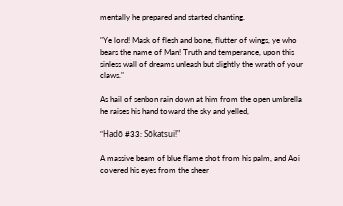mentally he prepared and started chanting.

"Ye lord! Mask of flesh and bone, flutter of wings, ye who bears the name of Man! Truth and temperance, upon this sinless wall of dreams unleash but slightly the wrath of your claws."

As hail of senbon rain down at him from the open umbrella he raises his hand toward the sky and yelled,

"Hadō #33: Sōkatsui!"

A massive beam of blue flame shot from his palm, and Aoi covered his eyes from the sheer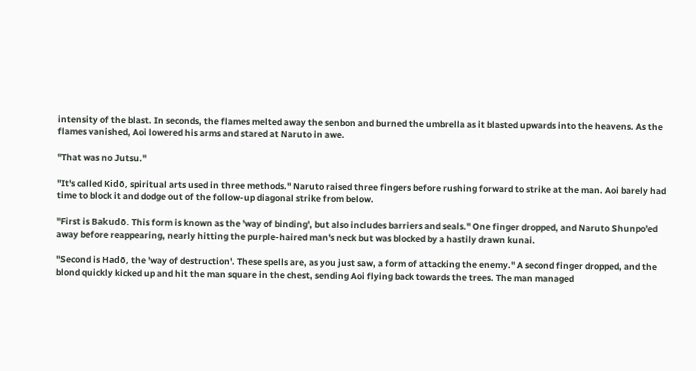intensity of the blast. In seconds, the flames melted away the senbon and burned the umbrella as it blasted upwards into the heavens. As the flames vanished, Aoi lowered his arms and stared at Naruto in awe.

"That was no Jutsu."

"It's called Kidō, spiritual arts used in three methods." Naruto raised three fingers before rushing forward to strike at the man. Aoi barely had time to block it and dodge out of the follow-up diagonal strike from below.

"First is Bakudō. This form is known as the 'way of binding', but also includes barriers and seals." One finger dropped, and Naruto Shunpo'ed away before reappearing, nearly hitting the purple-haired man's neck but was blocked by a hastily drawn kunai.

"Second is Hadō, the 'way of destruction'. These spells are, as you just saw, a form of attacking the enemy." A second finger dropped, and the blond quickly kicked up and hit the man square in the chest, sending Aoi flying back towards the trees. The man managed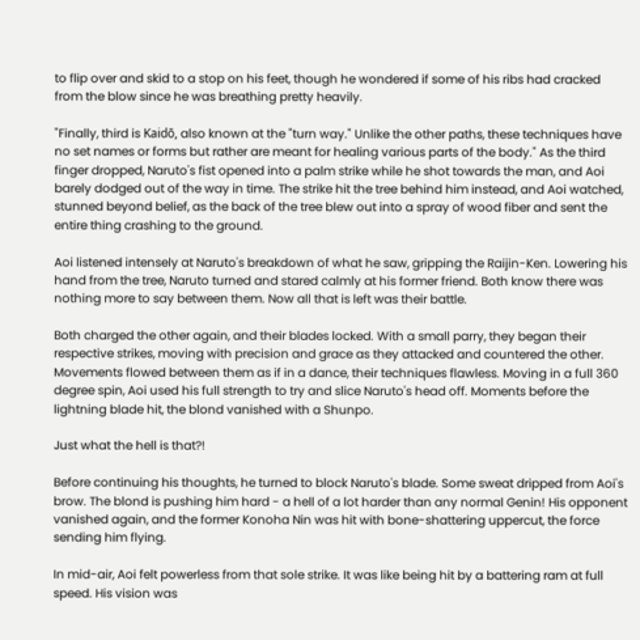to flip over and skid to a stop on his feet, though he wondered if some of his ribs had cracked from the blow since he was breathing pretty heavily.

"Finally, third is Kaidō, also known at the "turn way." Unlike the other paths, these techniques have no set names or forms but rather are meant for healing various parts of the body." As the third finger dropped, Naruto's fist opened into a palm strike while he shot towards the man, and Aoi barely dodged out of the way in time. The strike hit the tree behind him instead, and Aoi watched, stunned beyond belief, as the back of the tree blew out into a spray of wood fiber and sent the entire thing crashing to the ground.

Aoi listened intensely at Naruto's breakdown of what he saw, gripping the Raijin-Ken. Lowering his hand from the tree, Naruto turned and stared calmly at his former friend. Both know there was nothing more to say between them. Now all that is left was their battle.

Both charged the other again, and their blades locked. With a small parry, they began their respective strikes, moving with precision and grace as they attacked and countered the other. Movements flowed between them as if in a dance, their techniques flawless. Moving in a full 360 degree spin, Aoi used his full strength to try and slice Naruto's head off. Moments before the lightning blade hit, the blond vanished with a Shunpo.

Just what the hell is that?!

Before continuing his thoughts, he turned to block Naruto's blade. Some sweat dripped from Aoi's brow. The blond is pushing him hard - a hell of a lot harder than any normal Genin! His opponent vanished again, and the former Konoha Nin was hit with bone-shattering uppercut, the force sending him flying.

In mid-air, Aoi felt powerless from that sole strike. It was like being hit by a battering ram at full speed. His vision was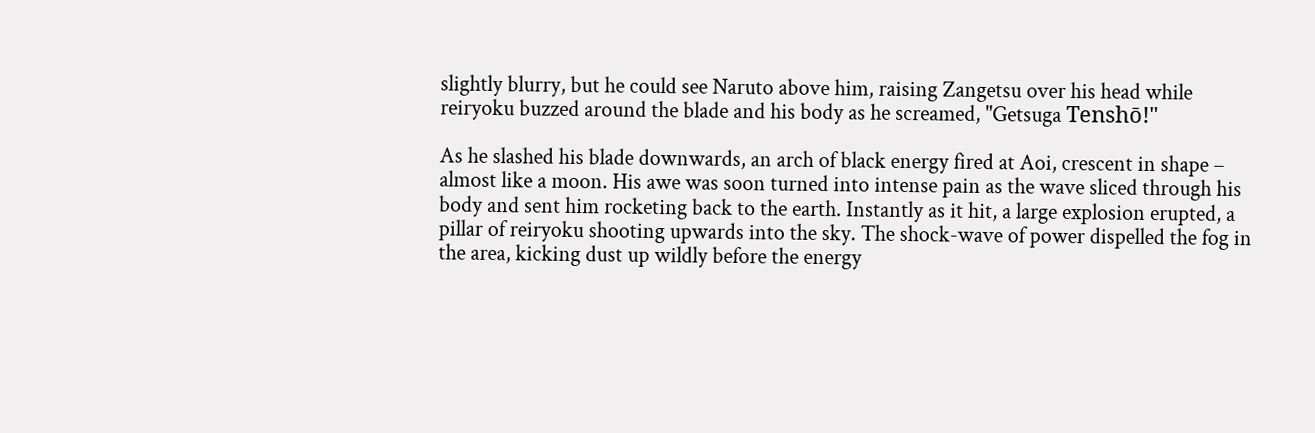slightly blurry, but he could see Naruto above him, raising Zangetsu over his head while reiryoku buzzed around the blade and his body as he screamed, "Getsuga Tenshō!"

As he slashed his blade downwards, an arch of black energy fired at Aoi, crescent in shape – almost like a moon. His awe was soon turned into intense pain as the wave sliced through his body and sent him rocketing back to the earth. Instantly as it hit, a large explosion erupted, a pillar of reiryoku shooting upwards into the sky. The shock-wave of power dispelled the fog in the area, kicking dust up wildly before the energy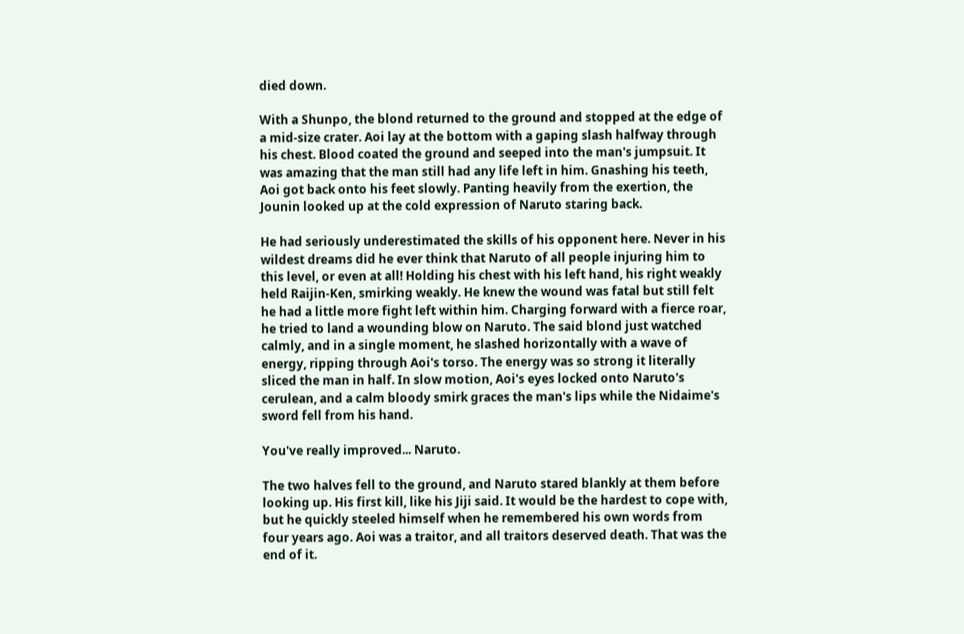died down.

With a Shunpo, the blond returned to the ground and stopped at the edge of a mid-size crater. Aoi lay at the bottom with a gaping slash halfway through his chest. Blood coated the ground and seeped into the man's jumpsuit. It was amazing that the man still had any life left in him. Gnashing his teeth, Aoi got back onto his feet slowly. Panting heavily from the exertion, the Jounin looked up at the cold expression of Naruto staring back.

He had seriously underestimated the skills of his opponent here. Never in his wildest dreams did he ever think that Naruto of all people injuring him to this level, or even at all! Holding his chest with his left hand, his right weakly held Raijin-Ken, smirking weakly. He knew the wound was fatal but still felt he had a little more fight left within him. Charging forward with a fierce roar, he tried to land a wounding blow on Naruto. The said blond just watched calmly, and in a single moment, he slashed horizontally with a wave of energy, ripping through Aoi's torso. The energy was so strong it literally sliced the man in half. In slow motion, Aoi's eyes locked onto Naruto's cerulean, and a calm bloody smirk graces the man's lips while the Nidaime's sword fell from his hand.

You've really improved... Naruto.

The two halves fell to the ground, and Naruto stared blankly at them before looking up. His first kill, like his Jiji said. It would be the hardest to cope with, but he quickly steeled himself when he remembered his own words from four years ago. Aoi was a traitor, and all traitors deserved death. That was the end of it.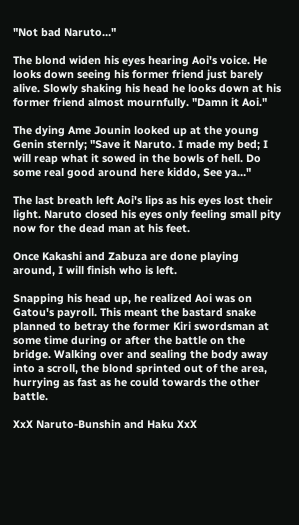"Not bad Naruto…"

The blond widen his eyes hearing Aoi's voice. He looks down seeing his former friend just barely alive. Slowly shaking his head he looks down at his former friend almost mournfully. "Damn it Aoi."

The dying Ame Jounin looked up at the young Genin sternly; "Save it Naruto. I made my bed; I will reap what it sowed in the bowls of hell. Do some real good around here kiddo, See ya…"

The last breath left Aoi's lips as his eyes lost their light. Naruto closed his eyes only feeling small pity now for the dead man at his feet.

Once Kakashi and Zabuza are done playing around, I will finish who is left.

Snapping his head up, he realized Aoi was on Gatou's payroll. This meant the bastard snake planned to betray the former Kiri swordsman at some time during or after the battle on the bridge. Walking over and sealing the body away into a scroll, the blond sprinted out of the area, hurrying as fast as he could towards the other battle.

XxX Naruto-Bunshin and Haku XxX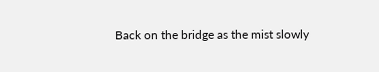Back on the bridge as the mist slowly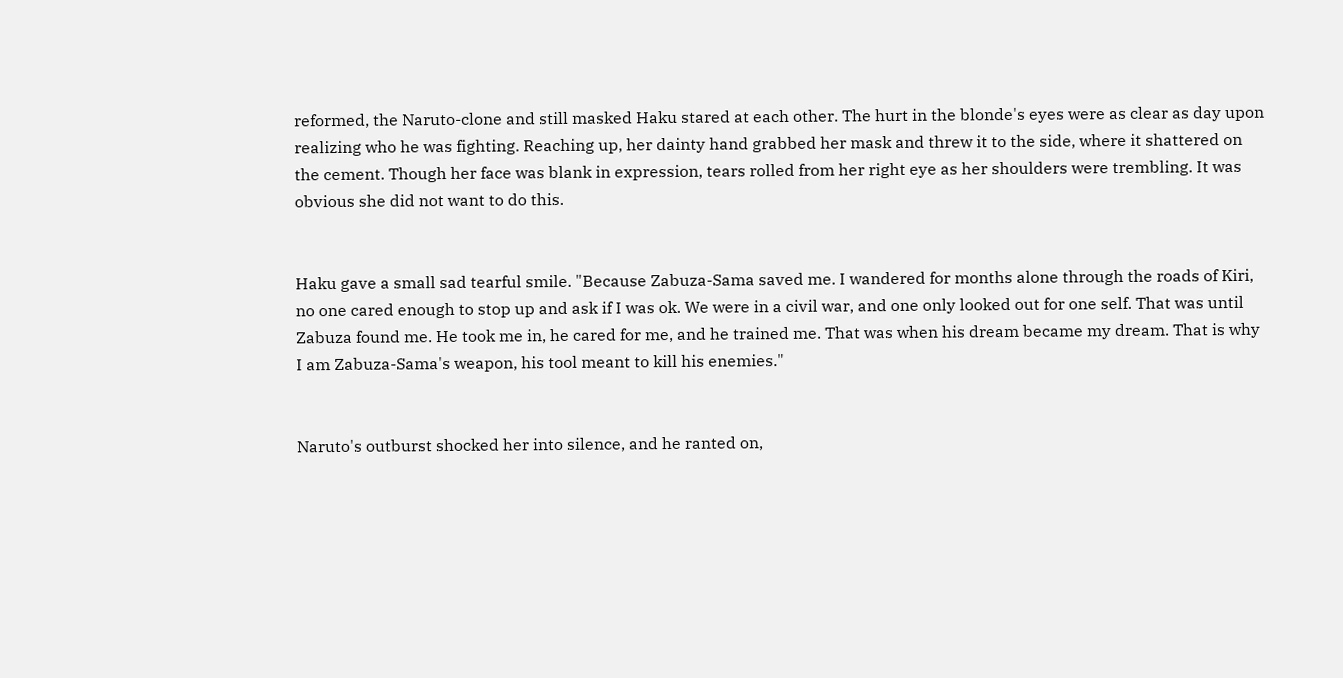reformed, the Naruto-clone and still masked Haku stared at each other. The hurt in the blonde's eyes were as clear as day upon realizing who he was fighting. Reaching up, her dainty hand grabbed her mask and threw it to the side, where it shattered on the cement. Though her face was blank in expression, tears rolled from her right eye as her shoulders were trembling. It was obvious she did not want to do this.


Haku gave a small sad tearful smile. "Because Zabuza-Sama saved me. I wandered for months alone through the roads of Kiri, no one cared enough to stop up and ask if I was ok. We were in a civil war, and one only looked out for one self. That was until Zabuza found me. He took me in, he cared for me, and he trained me. That was when his dream became my dream. That is why I am Zabuza-Sama's weapon, his tool meant to kill his enemies."


Naruto's outburst shocked her into silence, and he ranted on,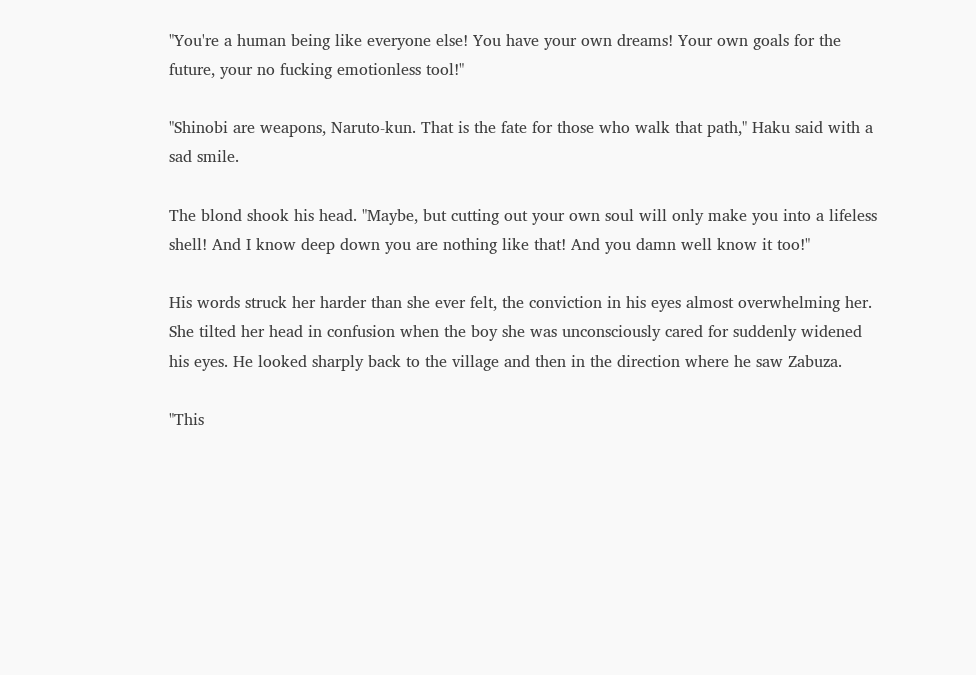"You're a human being like everyone else! You have your own dreams! Your own goals for the future, your no fucking emotionless tool!"

"Shinobi are weapons, Naruto-kun. That is the fate for those who walk that path," Haku said with a sad smile.

The blond shook his head. "Maybe, but cutting out your own soul will only make you into a lifeless shell! And I know deep down you are nothing like that! And you damn well know it too!"

His words struck her harder than she ever felt, the conviction in his eyes almost overwhelming her. She tilted her head in confusion when the boy she was unconsciously cared for suddenly widened his eyes. He looked sharply back to the village and then in the direction where he saw Zabuza.

"This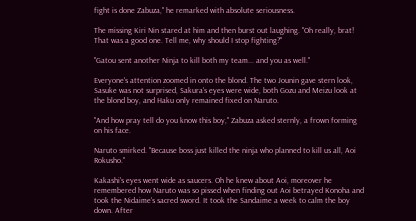fight is done Zabuza," he remarked with absolute seriousness.

The missing Kiri Nin stared at him and then burst out laughing. "Oh really, brat! That was a good one. Tell me, why should I stop fighting?"

"Gatou sent another Ninja to kill both my team... and you as well."

Everyone's attention zoomed in onto the blond. The two Jounin gave stern look, Sasuke was not surprised, Sakura's eyes were wide, both Gozu and Meizu look at the blond boy, and Haku only remained fixed on Naruto.

"And how pray tell do you know this boy," Zabuza asked sternly, a frown forming on his face.

Naruto smirked. "Because boss just killed the ninja who planned to kill us all, Aoi Rokusho."

Kakashi's eyes went wide as saucers. Oh he knew about Aoi, moreover he remembered how Naruto was so pissed when finding out Aoi betrayed Konoha and took the Nidaime's sacred sword. It took the Sandaime a week to calm the boy down. After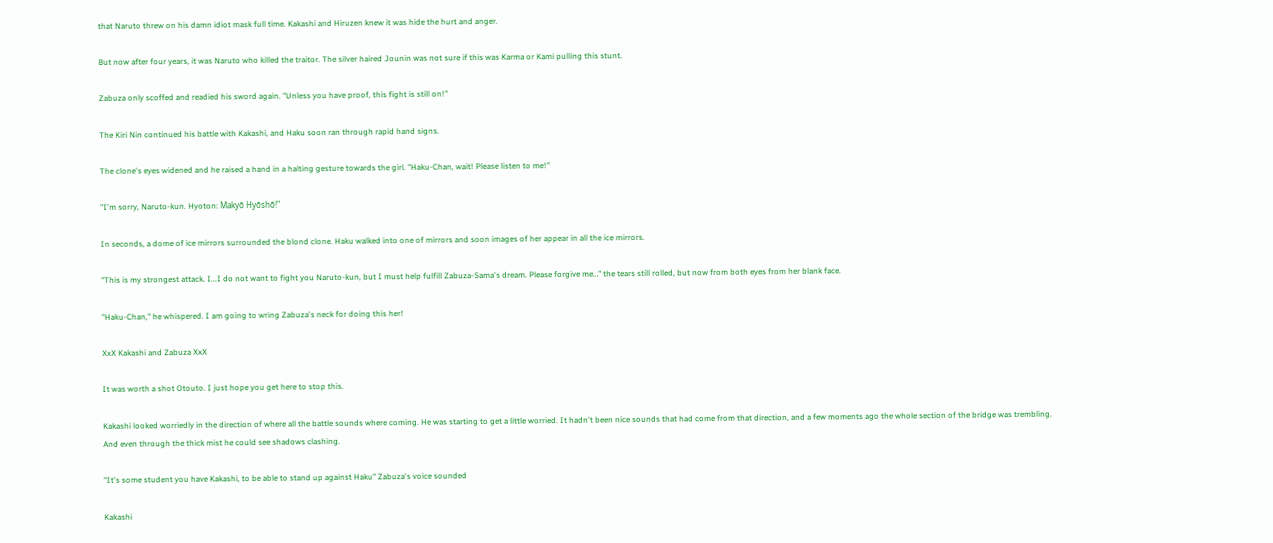that Naruto threw on his damn idiot mask full time. Kakashi and Hiruzen knew it was hide the hurt and anger.

But now after four years, it was Naruto who killed the traitor. The silver haired Jounin was not sure if this was Karma or Kami pulling this stunt.

Zabuza only scoffed and readied his sword again. "Unless you have proof, this fight is still on!"

The Kiri Nin continued his battle with Kakashi, and Haku soon ran through rapid hand signs.

The clone's eyes widened and he raised a hand in a halting gesture towards the girl. "Haku-Chan, wait! Please listen to me!"

"I'm sorry, Naruto-kun. Hyoton: Makyō Hyōshō!"

In seconds, a dome of ice mirrors surrounded the blond clone. Haku walked into one of mirrors and soon images of her appear in all the ice mirrors.

"This is my strongest attack. I...I do not want to fight you Naruto-kun, but I must help fulfill Zabuza-Sama's dream. Please forgive me…" the tears still rolled, but now from both eyes from her blank face.

"Haku-Chan," he whispered. I am going to wring Zabuza's neck for doing this her!

XxX Kakashi and Zabuza XxX

It was worth a shot Otouto. I just hope you get here to stop this.

Kakashi looked worriedly in the direction of where all the battle sounds where coming. He was starting to get a little worried. It hadn't been nice sounds that had come from that direction, and a few moments ago the whole section of the bridge was trembling. And even through the thick mist he could see shadows clashing.

"It's some student you have Kakashi, to be able to stand up against Haku" Zabuza's voice sounded

Kakashi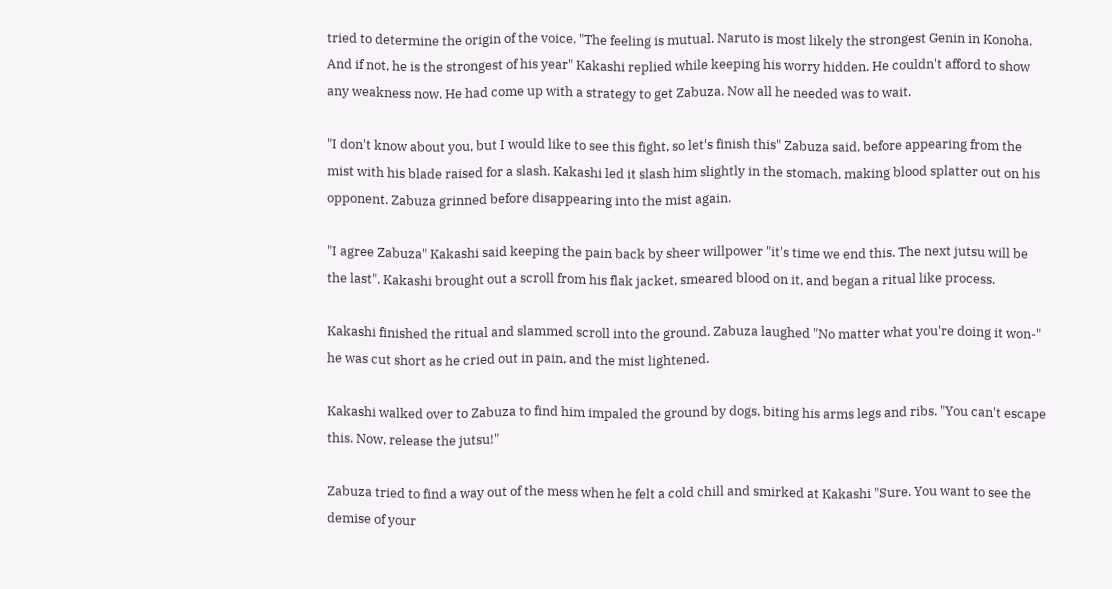tried to determine the origin of the voice. "The feeling is mutual. Naruto is most likely the strongest Genin in Konoha. And if not, he is the strongest of his year" Kakashi replied while keeping his worry hidden. He couldn't afford to show any weakness now. He had come up with a strategy to get Zabuza. Now all he needed was to wait.

"I don't know about you, but I would like to see this fight, so let's finish this" Zabuza said, before appearing from the mist with his blade raised for a slash. Kakashi led it slash him slightly in the stomach, making blood splatter out on his opponent. Zabuza grinned before disappearing into the mist again.

"I agree Zabuza" Kakashi said keeping the pain back by sheer willpower "it's time we end this. The next jutsu will be the last". Kakashi brought out a scroll from his flak jacket, smeared blood on it, and began a ritual like process.

Kakashi finished the ritual and slammed scroll into the ground. Zabuza laughed "No matter what you're doing it won-" he was cut short as he cried out in pain, and the mist lightened.

Kakashi walked over to Zabuza to find him impaled the ground by dogs, biting his arms legs and ribs. "You can't escape this. Now, release the jutsu!"

Zabuza tried to find a way out of the mess when he felt a cold chill and smirked at Kakashi "Sure. You want to see the demise of your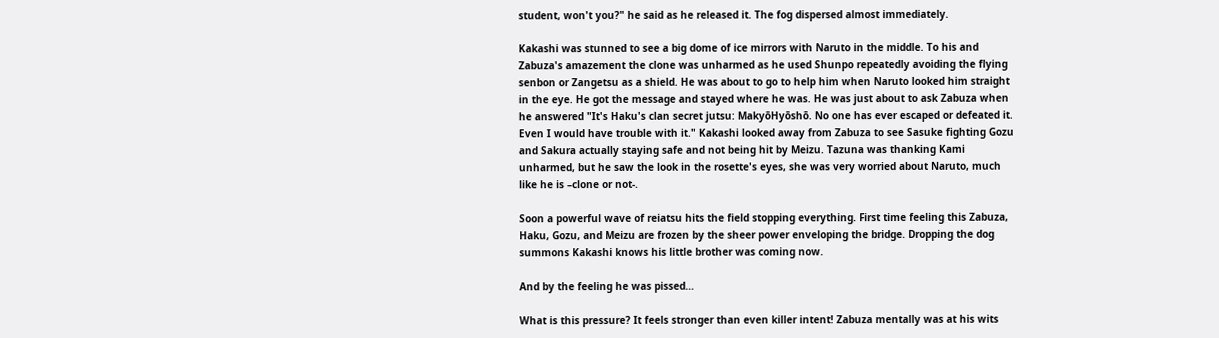student, won't you?" he said as he released it. The fog dispersed almost immediately.

Kakashi was stunned to see a big dome of ice mirrors with Naruto in the middle. To his and Zabuza's amazement the clone was unharmed as he used Shunpo repeatedly avoiding the flying senbon or Zangetsu as a shield. He was about to go to help him when Naruto looked him straight in the eye. He got the message and stayed where he was. He was just about to ask Zabuza when he answered "It's Haku's clan secret jutsu: MakyōHyōshō. No one has ever escaped or defeated it. Even I would have trouble with it." Kakashi looked away from Zabuza to see Sasuke fighting Gozu and Sakura actually staying safe and not being hit by Meizu. Tazuna was thanking Kami unharmed, but he saw the look in the rosette's eyes, she was very worried about Naruto, much like he is –clone or not-.

Soon a powerful wave of reiatsu hits the field stopping everything. First time feeling this Zabuza, Haku, Gozu, and Meizu are frozen by the sheer power enveloping the bridge. Dropping the dog summons Kakashi knows his little brother was coming now.

And by the feeling he was pissed…

What is this pressure? It feels stronger than even killer intent! Zabuza mentally was at his wits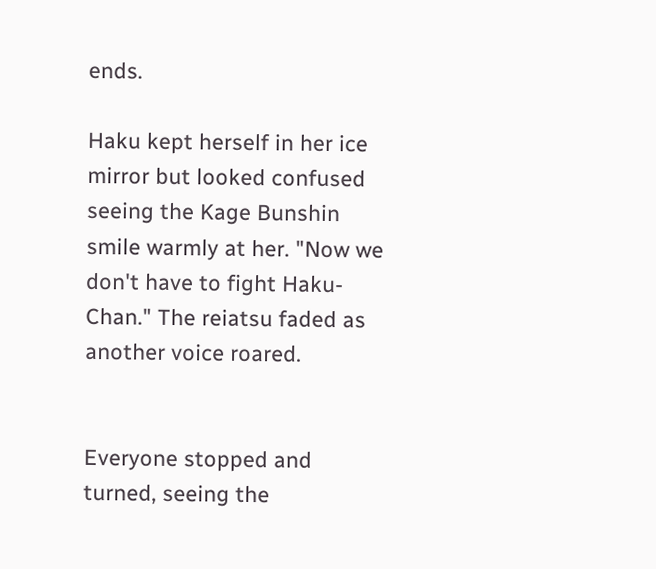ends.

Haku kept herself in her ice mirror but looked confused seeing the Kage Bunshin smile warmly at her. "Now we don't have to fight Haku-Chan." The reiatsu faded as another voice roared.


Everyone stopped and turned, seeing the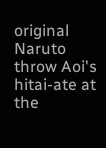original Naruto throw Aoi's hitai-ate at the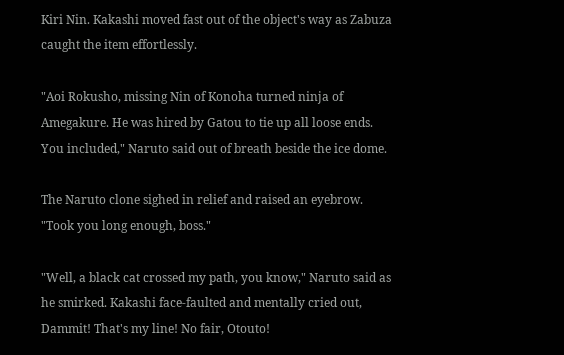Kiri Nin. Kakashi moved fast out of the object's way as Zabuza caught the item effortlessly.

"Aoi Rokusho, missing Nin of Konoha turned ninja of Amegakure. He was hired by Gatou to tie up all loose ends. You included," Naruto said out of breath beside the ice dome.

The Naruto clone sighed in relief and raised an eyebrow. "Took you long enough, boss."

"Well, a black cat crossed my path, you know," Naruto said as he smirked. Kakashi face-faulted and mentally cried out, Dammit! That's my line! No fair, Otouto!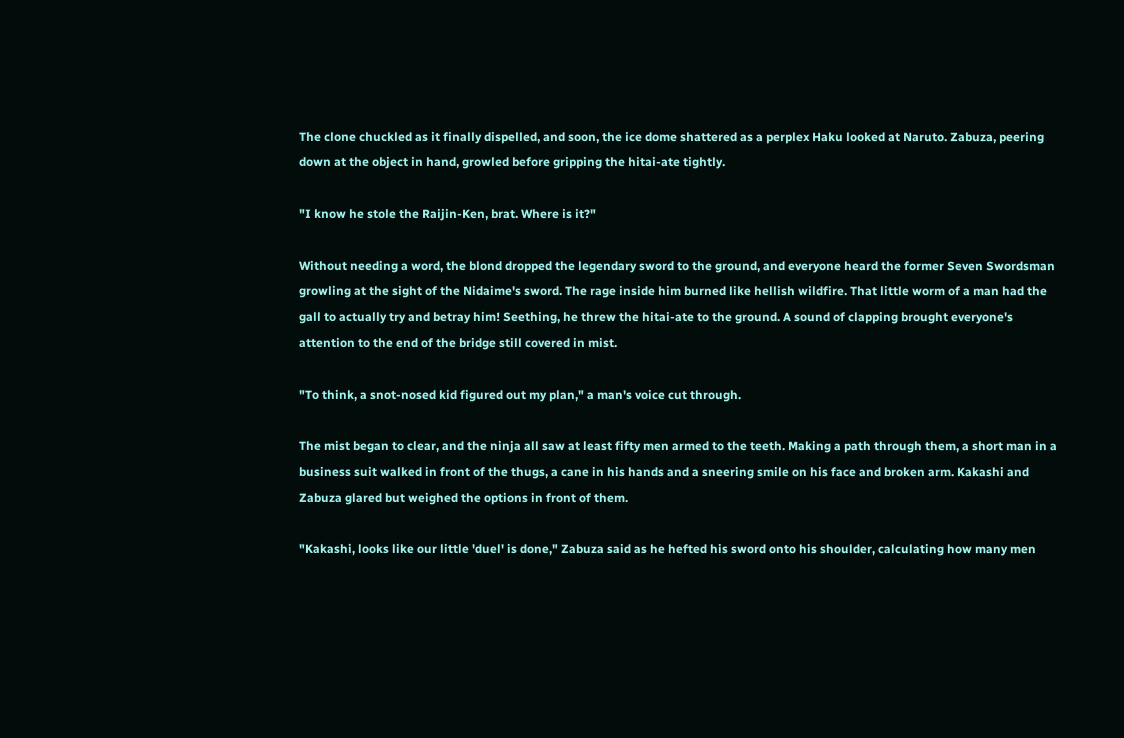The clone chuckled as it finally dispelled, and soon, the ice dome shattered as a perplex Haku looked at Naruto. Zabuza, peering down at the object in hand, growled before gripping the hitai-ate tightly.

"I know he stole the Raijin-Ken, brat. Where is it?"

Without needing a word, the blond dropped the legendary sword to the ground, and everyone heard the former Seven Swordsman growling at the sight of the Nidaime's sword. The rage inside him burned like hellish wildfire. That little worm of a man had the gall to actually try and betray him! Seething, he threw the hitai-ate to the ground. A sound of clapping brought everyone's attention to the end of the bridge still covered in mist.

"To think, a snot-nosed kid figured out my plan," a man's voice cut through.

The mist began to clear, and the ninja all saw at least fifty men armed to the teeth. Making a path through them, a short man in a business suit walked in front of the thugs, a cane in his hands and a sneering smile on his face and broken arm. Kakashi and Zabuza glared but weighed the options in front of them.

"Kakashi, looks like our little 'duel' is done," Zabuza said as he hefted his sword onto his shoulder, calculating how many men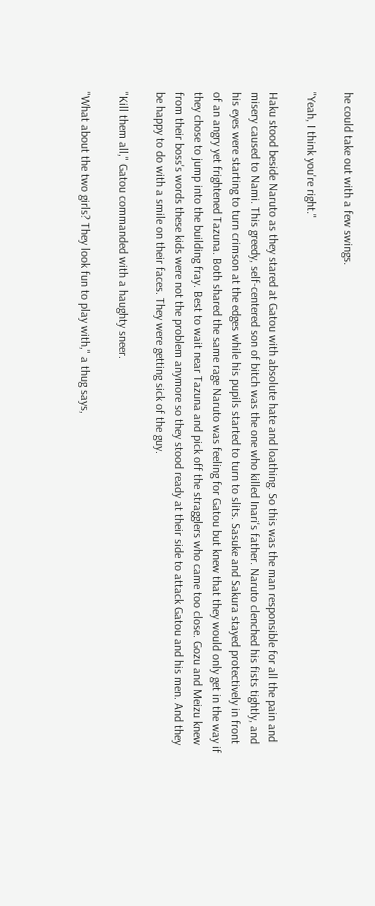he could take out with a few swings.

"Yeah, I think you're right."

Haku stood beside Naruto as they stared at Gatou with absolute hate and loathing. So this was the man responsible for all the pain and misery caused to Nami. This greedy, self-centered son of bitch was the one who killed Inari's father. Naruto clenched his fists tightly, and his eyes were starting to turn crimson at the edges while his pupils started to turn to slits. Sasuke and Sakura stayed protectively in front of an angry yet frightened Tazuna. Both shared the same rage Naruto was feeling for Gatou but knew that they would only get in the way if they chose to jump into the building fray. Best to wait near Tazuna and pick off the stragglers who came too close. Gozu and Meizu knew from their boss's words these kids were not the problem anymore so they stood ready at their side to attack Gatou and his men. And they be happy to do with a smile on their faces. They were getting sick of the guy.

"Kill them all," Gatou commanded with a haughty sneer.

"What about the two girls? They look fun to play with," a thug says,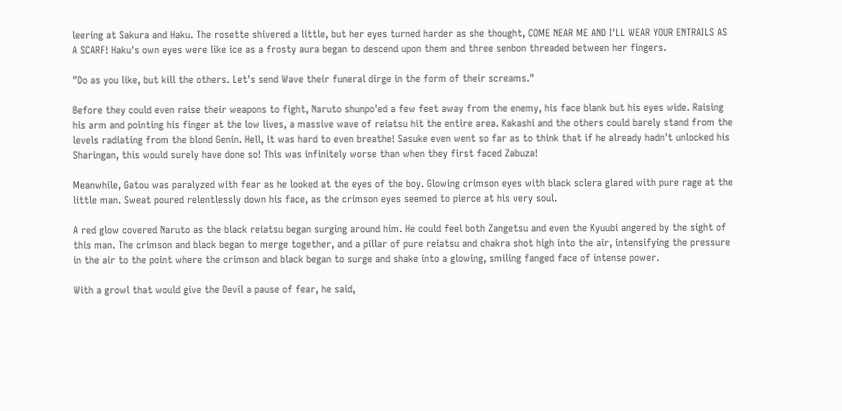leering at Sakura and Haku. The rosette shivered a little, but her eyes turned harder as she thought, COME NEAR ME AND I'LL WEAR YOUR ENTRAILS AS A SCARF! Haku's own eyes were like ice as a frosty aura began to descend upon them and three senbon threaded between her fingers.

"Do as you like, but kill the others. Let's send Wave their funeral dirge in the form of their screams."

Before they could even raise their weapons to fight, Naruto shunpo'ed a few feet away from the enemy, his face blank but his eyes wide. Raising his arm and pointing his finger at the low lives, a massive wave of reiatsu hit the entire area. Kakashi and the others could barely stand from the levels radiating from the blond Genin. Hell, it was hard to even breathe! Sasuke even went so far as to think that if he already hadn't unlocked his Sharingan, this would surely have done so! This was infinitely worse than when they first faced Zabuza!

Meanwhile, Gatou was paralyzed with fear as he looked at the eyes of the boy. Glowing crimson eyes with black sclera glared with pure rage at the little man. Sweat poured relentlessly down his face, as the crimson eyes seemed to pierce at his very soul.

A red glow covered Naruto as the black reiatsu began surging around him. He could feel both Zangetsu and even the Kyuubi angered by the sight of this man. The crimson and black began to merge together, and a pillar of pure reiatsu and chakra shot high into the air, intensifying the pressure in the air to the point where the crimson and black began to surge and shake into a glowing, smiling fanged face of intense power.

With a growl that would give the Devil a pause of fear, he said,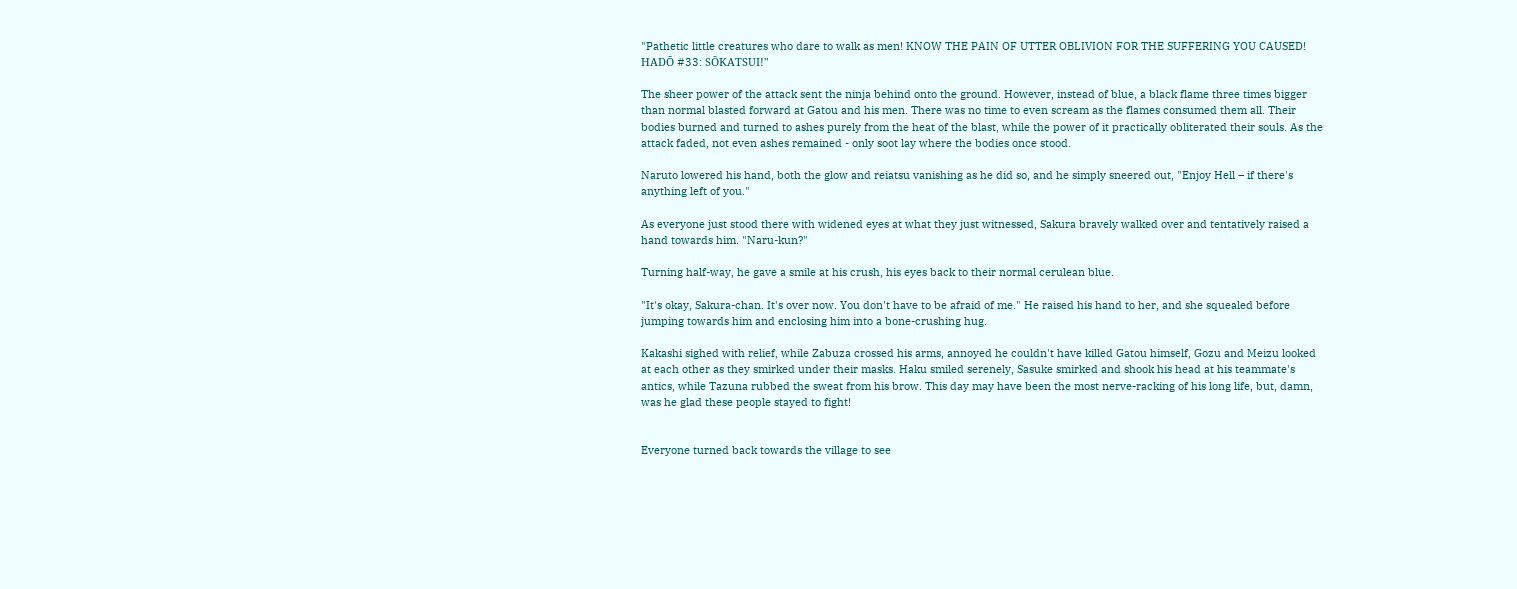"Pathetic little creatures who dare to walk as men! KNOW THE PAIN OF UTTER OBLIVION FOR THE SUFFERING YOU CAUSED! HADŌ #33: SŌKATSUI!"

The sheer power of the attack sent the ninja behind onto the ground. However, instead of blue, a black flame three times bigger than normal blasted forward at Gatou and his men. There was no time to even scream as the flames consumed them all. Their bodies burned and turned to ashes purely from the heat of the blast, while the power of it practically obliterated their souls. As the attack faded, not even ashes remained - only soot lay where the bodies once stood.

Naruto lowered his hand, both the glow and reiatsu vanishing as he did so, and he simply sneered out, "Enjoy Hell – if there's anything left of you."

As everyone just stood there with widened eyes at what they just witnessed, Sakura bravely walked over and tentatively raised a hand towards him. "Naru-kun?"

Turning half-way, he gave a smile at his crush, his eyes back to their normal cerulean blue.

"It's okay, Sakura-chan. It's over now. You don't have to be afraid of me." He raised his hand to her, and she squealed before jumping towards him and enclosing him into a bone-crushing hug.

Kakashi sighed with relief, while Zabuza crossed his arms, annoyed he couldn't have killed Gatou himself, Gozu and Meizu looked at each other as they smirked under their masks. Haku smiled serenely, Sasuke smirked and shook his head at his teammate's antics, while Tazuna rubbed the sweat from his brow. This day may have been the most nerve-racking of his long life, but, damn, was he glad these people stayed to fight!


Everyone turned back towards the village to see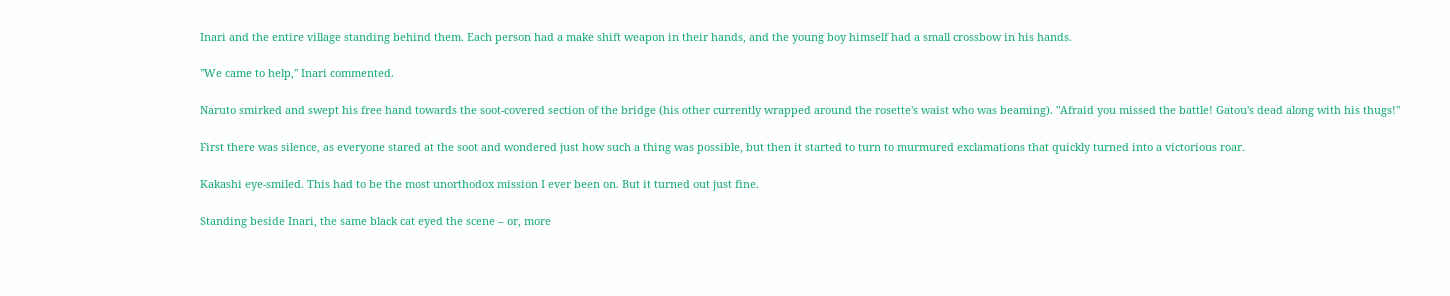Inari and the entire village standing behind them. Each person had a make shift weapon in their hands, and the young boy himself had a small crossbow in his hands.

"We came to help," Inari commented.

Naruto smirked and swept his free hand towards the soot-covered section of the bridge (his other currently wrapped around the rosette's waist who was beaming). "Afraid you missed the battle! Gatou's dead along with his thugs!"

First there was silence, as everyone stared at the soot and wondered just how such a thing was possible, but then it started to turn to murmured exclamations that quickly turned into a victorious roar.

Kakashi eye-smiled. This had to be the most unorthodox mission I ever been on. But it turned out just fine.

Standing beside Inari, the same black cat eyed the scene – or, more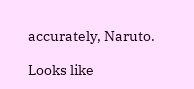accurately, Naruto.

Looks like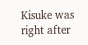Kisuke was right after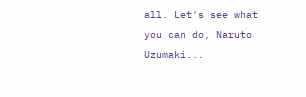all. Let's see what you can do, Naruto Uzumaki...